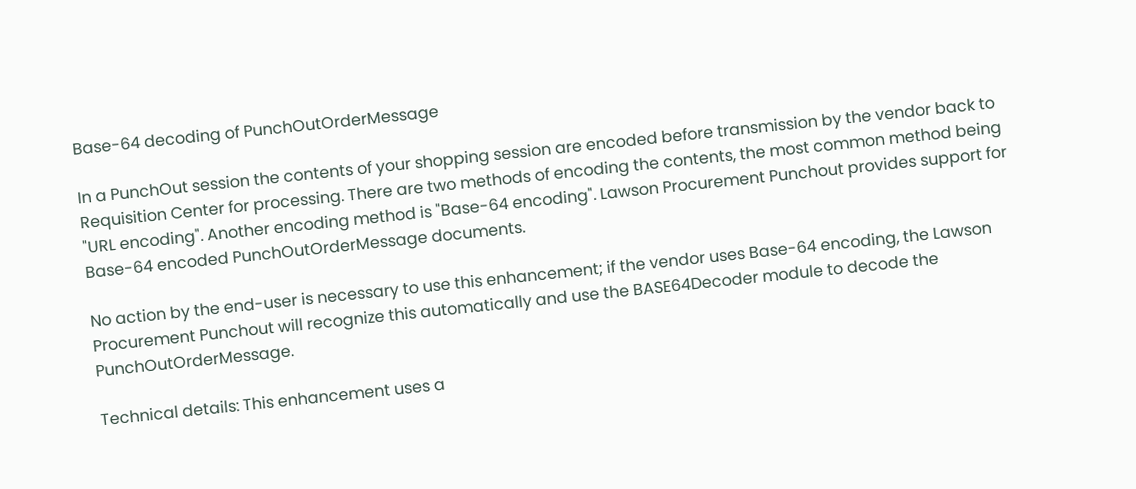Base-64 decoding of PunchOutOrderMessage

In a PunchOut session the contents of your shopping session are encoded before transmission by the vendor back to Requisition Center for processing. There are two methods of encoding the contents, the most common method being "URL encoding". Another encoding method is "Base-64 encoding". Lawson Procurement Punchout provides support for Base-64 encoded PunchOutOrderMessage documents.

No action by the end-user is necessary to use this enhancement; if the vendor uses Base-64 encoding, the Lawson Procurement Punchout will recognize this automatically and use the BASE64Decoder module to decode the PunchOutOrderMessage.

Technical details: This enhancement uses a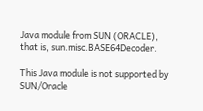Java module from SUN (ORACLE), that is, sun.misc.BASE64Decoder.

This Java module is not supported by SUN/Oracle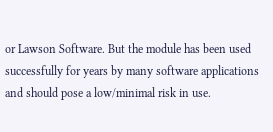or Lawson Software. But the module has been used successfully for years by many software applications and should pose a low/minimal risk in use.